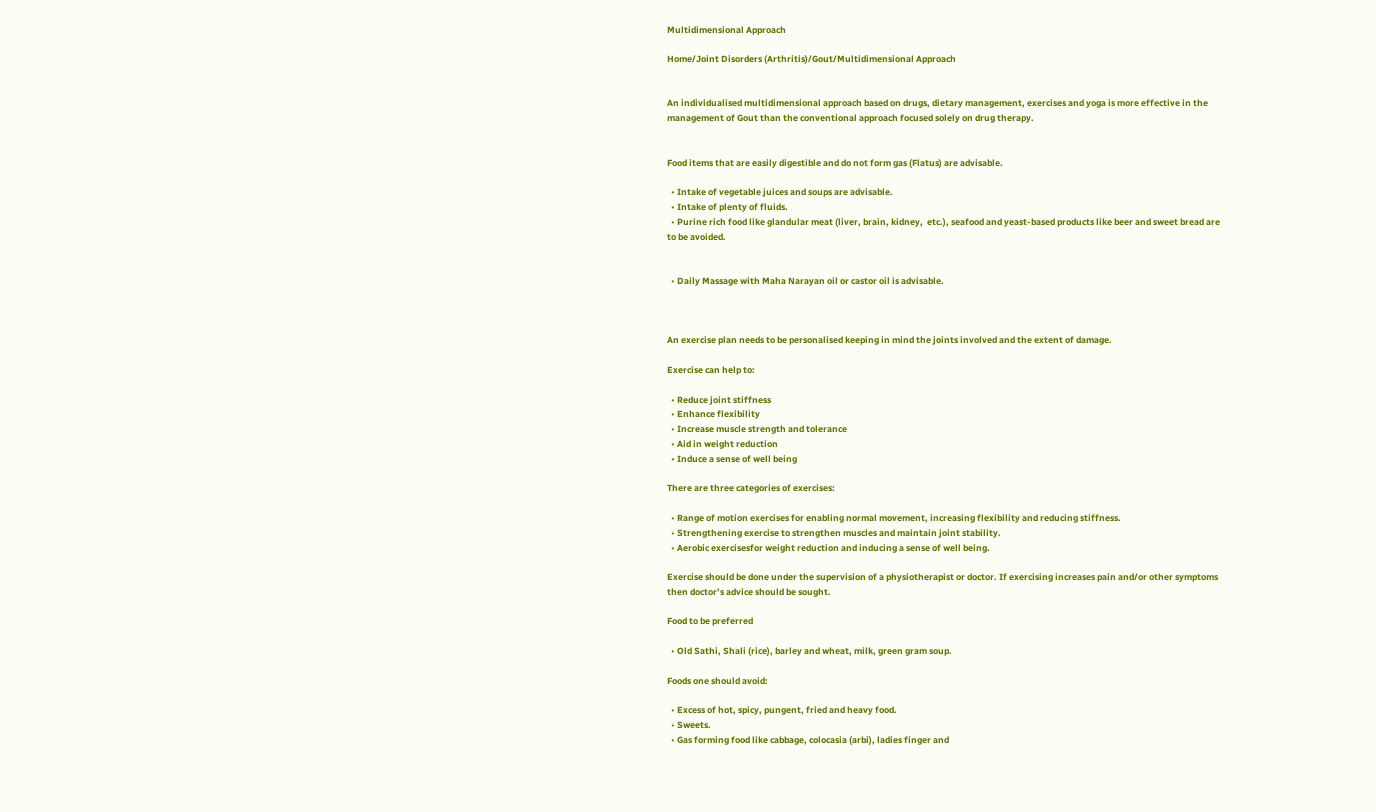Multidimensional Approach

Home/Joint Disorders (Arthritis)/Gout/Multidimensional Approach


An individualised multidimensional approach based on drugs, dietary management, exercises and yoga is more effective in the management of Gout than the conventional approach focused solely on drug therapy.


Food items that are easily digestible and do not form gas (Flatus) are advisable.

  • Intake of vegetable juices and soups are advisable.
  • Intake of plenty of fluids.
  • Purine rich food like glandular meat (liver, brain, kidney,  etc.), seafood and yeast-based products like beer and sweet bread are to be avoided.


  • Daily Massage with Maha Narayan oil or castor oil is advisable.



An exercise plan needs to be personalised keeping in mind the joints involved and the extent of damage.

Exercise can help to:

  • Reduce joint stiffness
  • Enhance flexibility
  • Increase muscle strength and tolerance
  • Aid in weight reduction
  • Induce a sense of well being

There are three categories of exercises:

  • Range of motion exercises for enabling normal movement, increasing flexibility and reducing stiffness.
  • Strengthening exercise to strengthen muscles and maintain joint stability.
  • Aerobic exercisesfor weight reduction and inducing a sense of well being.

Exercise should be done under the supervision of a physiotherapist or doctor. If exercising increases pain and/or other symptoms then doctor’s advice should be sought.

Food to be preferred

  • Old Sathi, Shali (rice), barley and wheat, milk, green gram soup.

Foods one should avoid:

  • Excess of hot, spicy, pungent, fried and heavy food.
  • Sweets.
  • Gas forming food like cabbage, colocasia (arbi), ladies finger and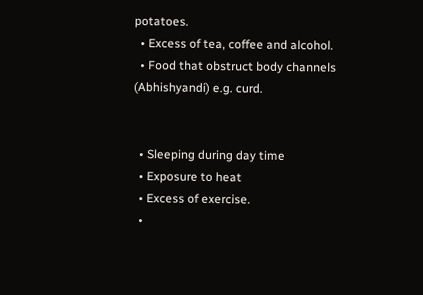potatoes.
  • Excess of tea, coffee and alcohol.
  • Food that obstruct body channels (Abhishyandi) e.g. curd.


  • Sleeping during day time
  • Exposure to heat
  • Excess of exercise.
  •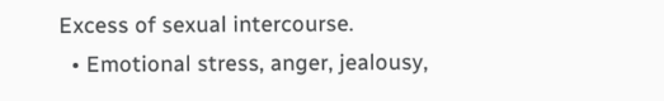Excess of sexual intercourse.
  • Emotional stress, anger, jealousy,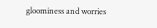gloominess and worries